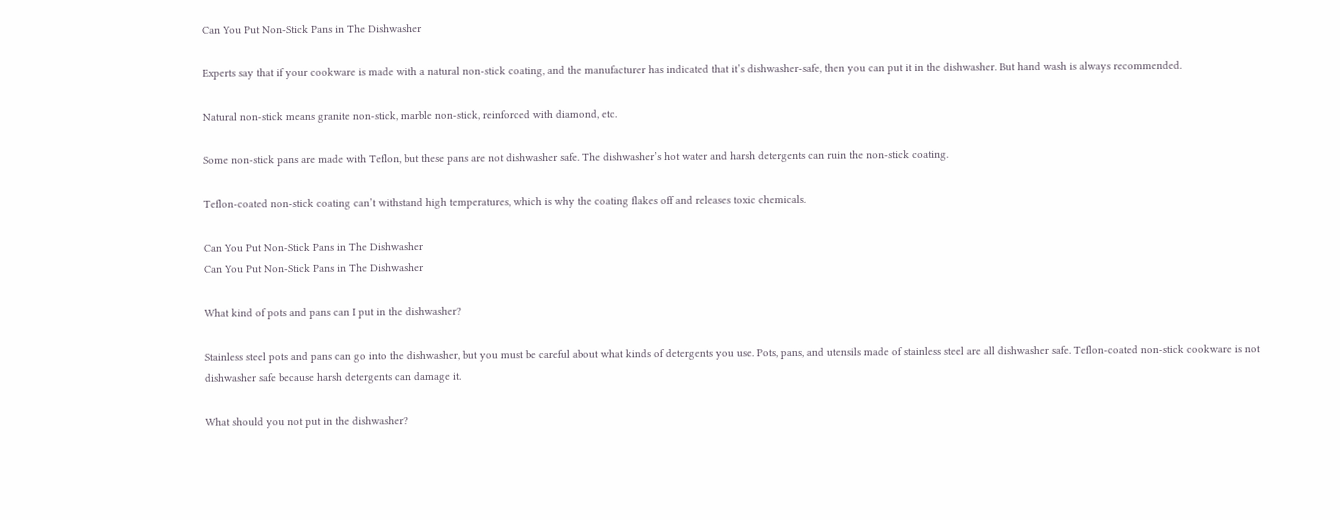Can You Put Non-Stick Pans in The Dishwasher

Experts say that if your cookware is made with a natural non-stick coating, and the manufacturer has indicated that it’s dishwasher-safe, then you can put it in the dishwasher. But hand wash is always recommended.

Natural non-stick means granite non-stick, marble non-stick, reinforced with diamond, etc.

Some non-stick pans are made with Teflon, but these pans are not dishwasher safe. The dishwasher’s hot water and harsh detergents can ruin the non-stick coating.

Teflon-coated non-stick coating can’t withstand high temperatures, which is why the coating flakes off and releases toxic chemicals.

Can You Put Non-Stick Pans in The Dishwasher
Can You Put Non-Stick Pans in The Dishwasher

What kind of pots and pans can I put in the dishwasher?

Stainless steel pots and pans can go into the dishwasher, but you must be careful about what kinds of detergents you use. Pots, pans, and utensils made of stainless steel are all dishwasher safe. Teflon-coated non-stick cookware is not dishwasher safe because harsh detergents can damage it.

What should you not put in the dishwasher?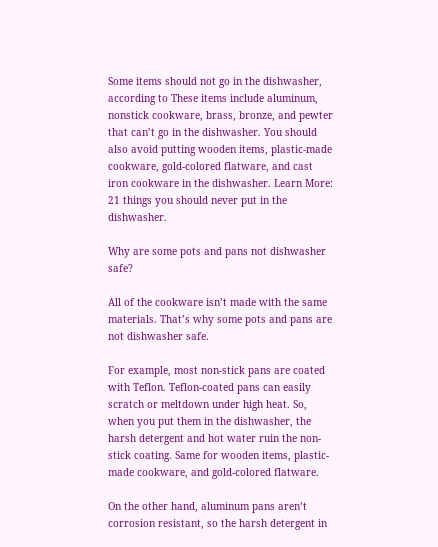Some items should not go in the dishwasher, according to These items include aluminum, nonstick cookware, brass, bronze, and pewter that can’t go in the dishwasher. You should also avoid putting wooden items, plastic-made cookware, gold-colored flatware, and cast iron cookware in the dishwasher. Learn More: 21 things you should never put in the dishwasher.

Why are some pots and pans not dishwasher safe?

All of the cookware isn’t made with the same materials. That’s why some pots and pans are not dishwasher safe.

For example, most non-stick pans are coated with Teflon. Teflon-coated pans can easily scratch or meltdown under high heat. So, when you put them in the dishwasher, the harsh detergent and hot water ruin the non-stick coating. Same for wooden items, plastic-made cookware, and gold-colored flatware.

On the other hand, aluminum pans aren’t corrosion resistant, so the harsh detergent in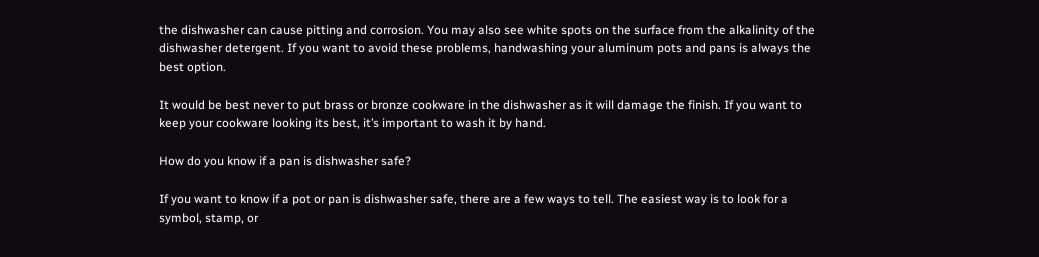the dishwasher can cause pitting and corrosion. You may also see white spots on the surface from the alkalinity of the dishwasher detergent. If you want to avoid these problems, handwashing your aluminum pots and pans is always the best option.

It would be best never to put brass or bronze cookware in the dishwasher as it will damage the finish. If you want to keep your cookware looking its best, it’s important to wash it by hand.

How do you know if a pan is dishwasher safe?

If you want to know if a pot or pan is dishwasher safe, there are a few ways to tell. The easiest way is to look for a symbol, stamp, or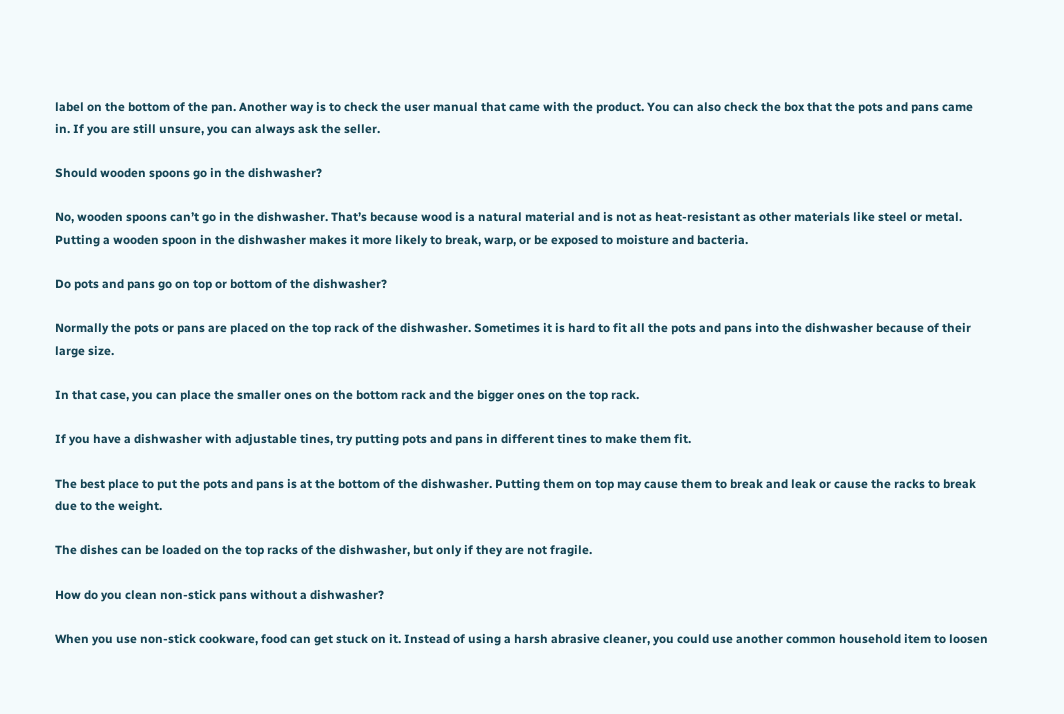label on the bottom of the pan. Another way is to check the user manual that came with the product. You can also check the box that the pots and pans came in. If you are still unsure, you can always ask the seller.

Should wooden spoons go in the dishwasher?

No, wooden spoons can’t go in the dishwasher. That’s because wood is a natural material and is not as heat-resistant as other materials like steel or metal. Putting a wooden spoon in the dishwasher makes it more likely to break, warp, or be exposed to moisture and bacteria.

Do pots and pans go on top or bottom of the dishwasher?

Normally the pots or pans are placed on the top rack of the dishwasher. Sometimes it is hard to fit all the pots and pans into the dishwasher because of their large size.

In that case, you can place the smaller ones on the bottom rack and the bigger ones on the top rack.

If you have a dishwasher with adjustable tines, try putting pots and pans in different tines to make them fit.

The best place to put the pots and pans is at the bottom of the dishwasher. Putting them on top may cause them to break and leak or cause the racks to break due to the weight.

The dishes can be loaded on the top racks of the dishwasher, but only if they are not fragile.

How do you clean non-stick pans without a dishwasher?

When you use non-stick cookware, food can get stuck on it. Instead of using a harsh abrasive cleaner, you could use another common household item to loosen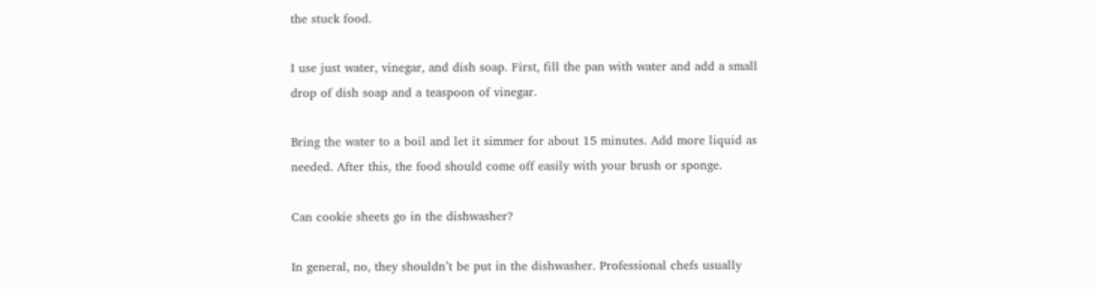the stuck food.

I use just water, vinegar, and dish soap. First, fill the pan with water and add a small drop of dish soap and a teaspoon of vinegar.

Bring the water to a boil and let it simmer for about 15 minutes. Add more liquid as needed. After this, the food should come off easily with your brush or sponge.

Can cookie sheets go in the dishwasher?

In general, no, they shouldn’t be put in the dishwasher. Professional chefs usually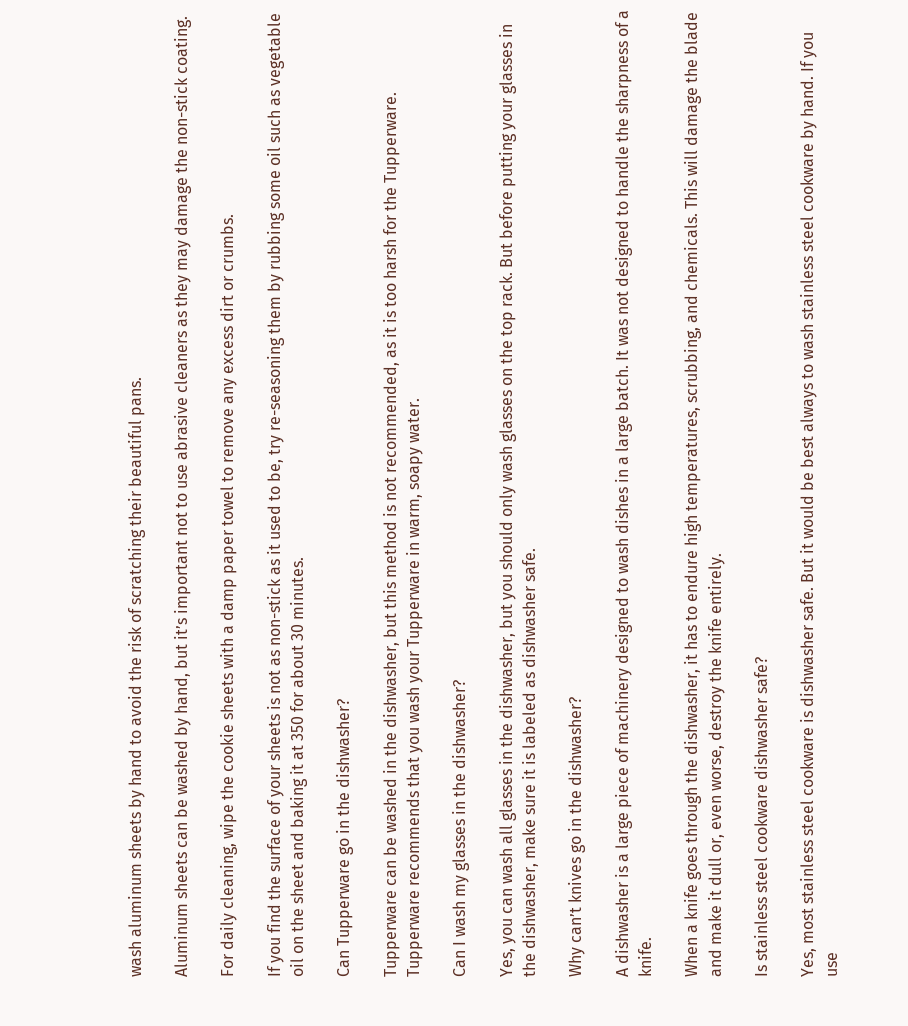wash aluminum sheets by hand to avoid the risk of scratching their beautiful pans.

Aluminum sheets can be washed by hand, but it’s important not to use abrasive cleaners as they may damage the non-stick coating.

For daily cleaning, wipe the cookie sheets with a damp paper towel to remove any excess dirt or crumbs.

If you find the surface of your sheets is not as non-stick as it used to be, try re-seasoning them by rubbing some oil such as vegetable oil on the sheet and baking it at 350 for about 30 minutes.

Can Tupperware go in the dishwasher?

Tupperware can be washed in the dishwasher, but this method is not recommended, as it is too harsh for the Tupperware. Tupperware recommends that you wash your Tupperware in warm, soapy water.

Can I wash my glasses in the dishwasher?

Yes, you can wash all glasses in the dishwasher, but you should only wash glasses on the top rack. But before putting your glasses in the dishwasher, make sure it is labeled as dishwasher safe.

Why can’t knives go in the dishwasher?

A dishwasher is a large piece of machinery designed to wash dishes in a large batch. It was not designed to handle the sharpness of a knife.

When a knife goes through the dishwasher, it has to endure high temperatures, scrubbing, and chemicals. This will damage the blade and make it dull or, even worse, destroy the knife entirely.

Is stainless steel cookware dishwasher safe?

Yes, most stainless steel cookware is dishwasher safe. But it would be best always to wash stainless steel cookware by hand. If you use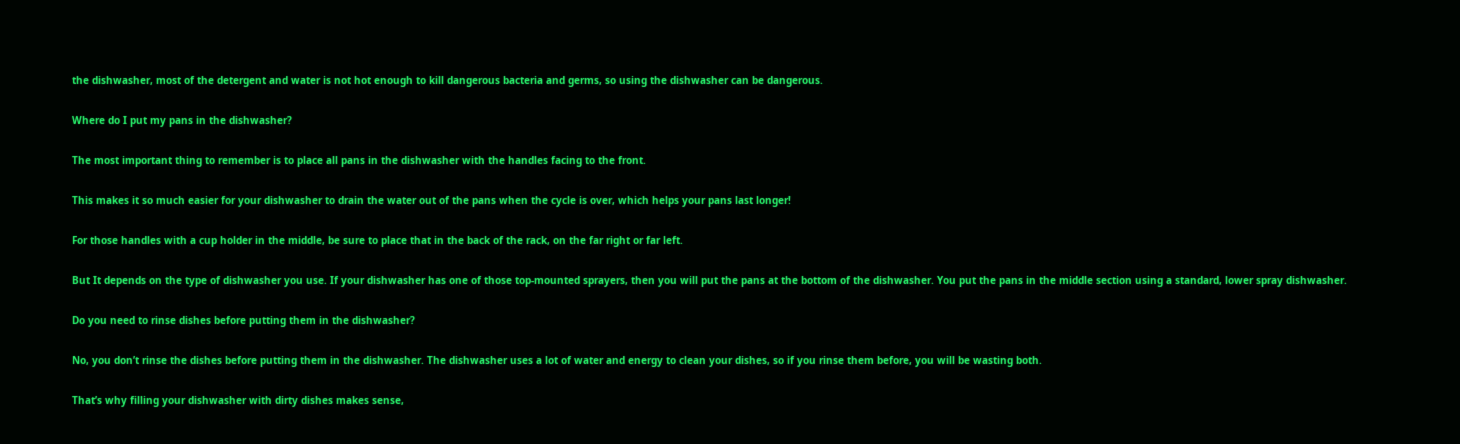the dishwasher, most of the detergent and water is not hot enough to kill dangerous bacteria and germs, so using the dishwasher can be dangerous.

Where do I put my pans in the dishwasher?

The most important thing to remember is to place all pans in the dishwasher with the handles facing to the front.

This makes it so much easier for your dishwasher to drain the water out of the pans when the cycle is over, which helps your pans last longer!

For those handles with a cup holder in the middle, be sure to place that in the back of the rack, on the far right or far left.

But It depends on the type of dishwasher you use. If your dishwasher has one of those top-mounted sprayers, then you will put the pans at the bottom of the dishwasher. You put the pans in the middle section using a standard, lower spray dishwasher.

Do you need to rinse dishes before putting them in the dishwasher?

No, you don’t rinse the dishes before putting them in the dishwasher. The dishwasher uses a lot of water and energy to clean your dishes, so if you rinse them before, you will be wasting both.

That’s why filling your dishwasher with dirty dishes makes sense,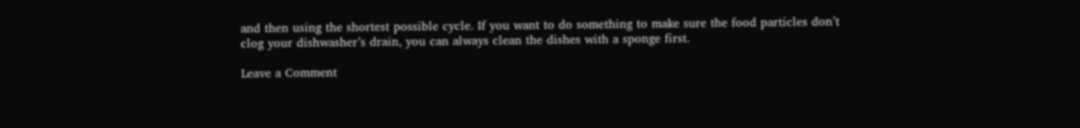and then using the shortest possible cycle. If you want to do something to make sure the food particles don’t clog your dishwasher’s drain, you can always clean the dishes with a sponge first.

Leave a Comment